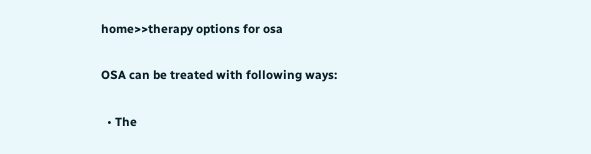home>>therapy options for osa

OSA can be treated with following ways:

  • The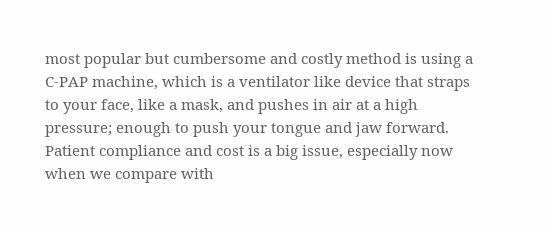most popular but cumbersome and costly method is using a C-PAP machine, which is a ventilator like device that straps to your face, like a mask, and pushes in air at a high pressure; enough to push your tongue and jaw forward. Patient compliance and cost is a big issue, especially now when we compare with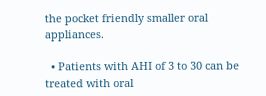the pocket friendly smaller oral appliances.

  • Patients with AHI of 3 to 30 can be treated with oral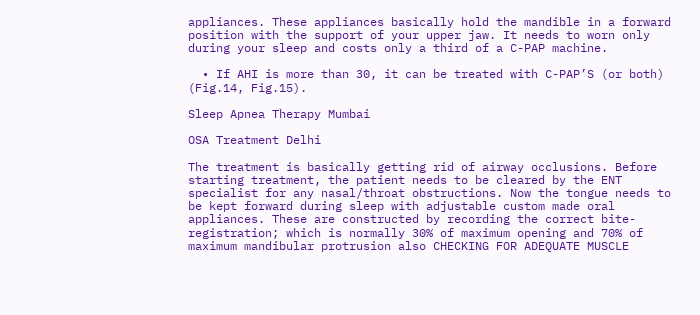appliances. These appliances basically hold the mandible in a forward position with the support of your upper jaw. It needs to worn only during your sleep and costs only a third of a C-PAP machine.

  • If AHI is more than 30, it can be treated with C-PAP’S (or both) (Fig.14, Fig.15).

Sleep Apnea Therapy Mumbai

OSA Treatment Delhi

The treatment is basically getting rid of airway occlusions. Before starting treatment, the patient needs to be cleared by the ENT specialist for any nasal/throat obstructions. Now the tongue needs to be kept forward during sleep with adjustable custom made oral appliances. These are constructed by recording the correct bite-registration; which is normally 30% of maximum opening and 70% of maximum mandibular protrusion also CHECKING FOR ADEQUATE MUSCLE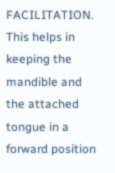FACILITATION. This helps in keeping the mandible and the attached tongue in a forward position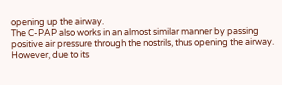opening up the airway.
The C-PAP also works in an almost similar manner by passing positive air pressure through the nostrils, thus opening the airway. However, due to its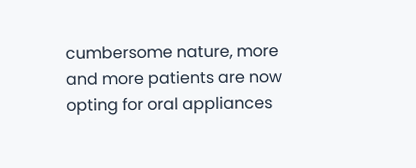cumbersome nature, more and more patients are now opting for oral appliances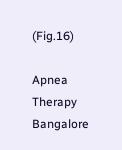(Fig.16)

Apnea Therapy Bangalore